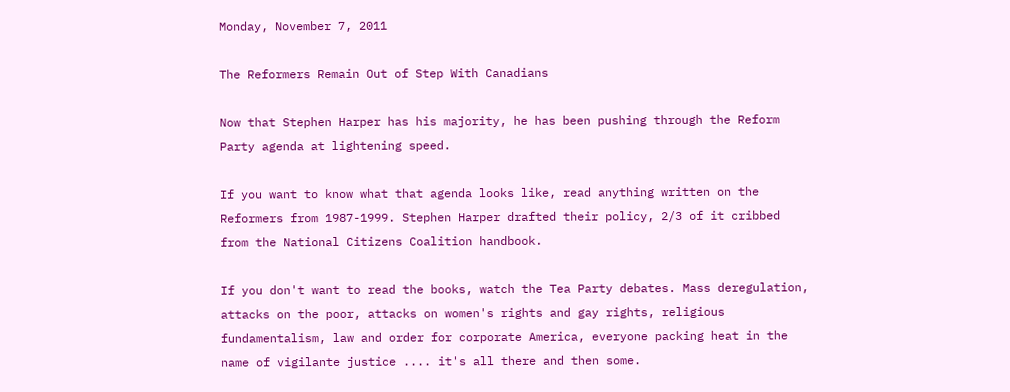Monday, November 7, 2011

The Reformers Remain Out of Step With Canadians

Now that Stephen Harper has his majority, he has been pushing through the Reform Party agenda at lightening speed.

If you want to know what that agenda looks like, read anything written on the Reformers from 1987-1999. Stephen Harper drafted their policy, 2/3 of it cribbed from the National Citizens Coalition handbook.

If you don't want to read the books, watch the Tea Party debates. Mass deregulation, attacks on the poor, attacks on women's rights and gay rights, religious fundamentalism, law and order for corporate America, everyone packing heat in the name of vigilante justice .... it's all there and then some.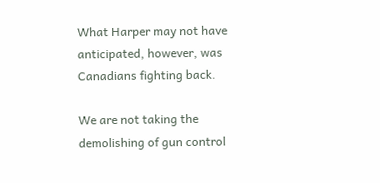What Harper may not have anticipated, however, was Canadians fighting back.

We are not taking the demolishing of gun control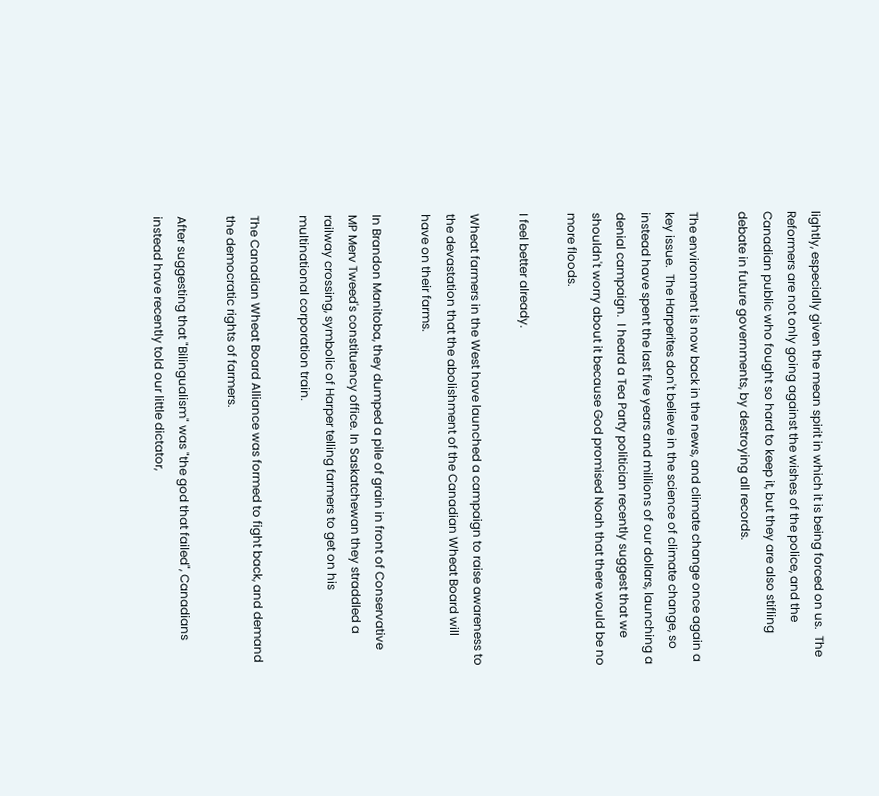lightly, especially given the mean spirit in which it is being forced on us.  The Reformers are not only going against the wishes of the police, and the Canadian public who fought so hard to keep it, but they are also stifling debate in future governments, by destroying all records.

The environment is now back in the news, and climate change once again a key issue.  The Harperites don't believe in the science of climate change, so instead have spent the last five years and millions of our dollars, launching a denial campaign.  I heard a Tea Party politician recently suggest that we shouldn't worry about it because God promised Noah that there would be no more floods.

I feel better already.

Wheat farmers in the West have launched a campaign to raise awareness to the devastation that the abolishment of the Canadian Wheat Board will have on their farms.

In Brandon Manitoba, they dumped a pile of grain in front of Conservative MP Merv Tweed's constituency office. In Saskatchewan they straddled a railway crossing, symbolic of Harper telling farmers to get on his multinational corporation train.

The Canadian Wheat Board Alliance was formed to fight back, and demand the democratic rights of farmers.

After suggesting that "Bilingualism" was "the god that failed", Canadians instead have recently told our little dictator,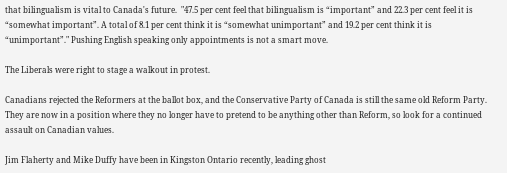that bilingualism is vital to Canada's future.  "47.5 per cent feel that bilingualism is “important” and 22.3 per cent feel it is “somewhat important”. A total of 8.1 per cent think it is “somewhat unimportant” and 19.2 per cent think it is “unimportant”." Pushing English speaking only appointments is not a smart move.

The Liberals were right to stage a walkout in protest.

Canadians rejected the Reformers at the ballot box, and the Conservative Party of Canada is still the same old Reform Party.  They are now in a position where they no longer have to pretend to be anything other than Reform, so look for a continued assault on Canadian values.

Jim Flaherty and Mike Duffy have been in Kingston Ontario recently, leading ghost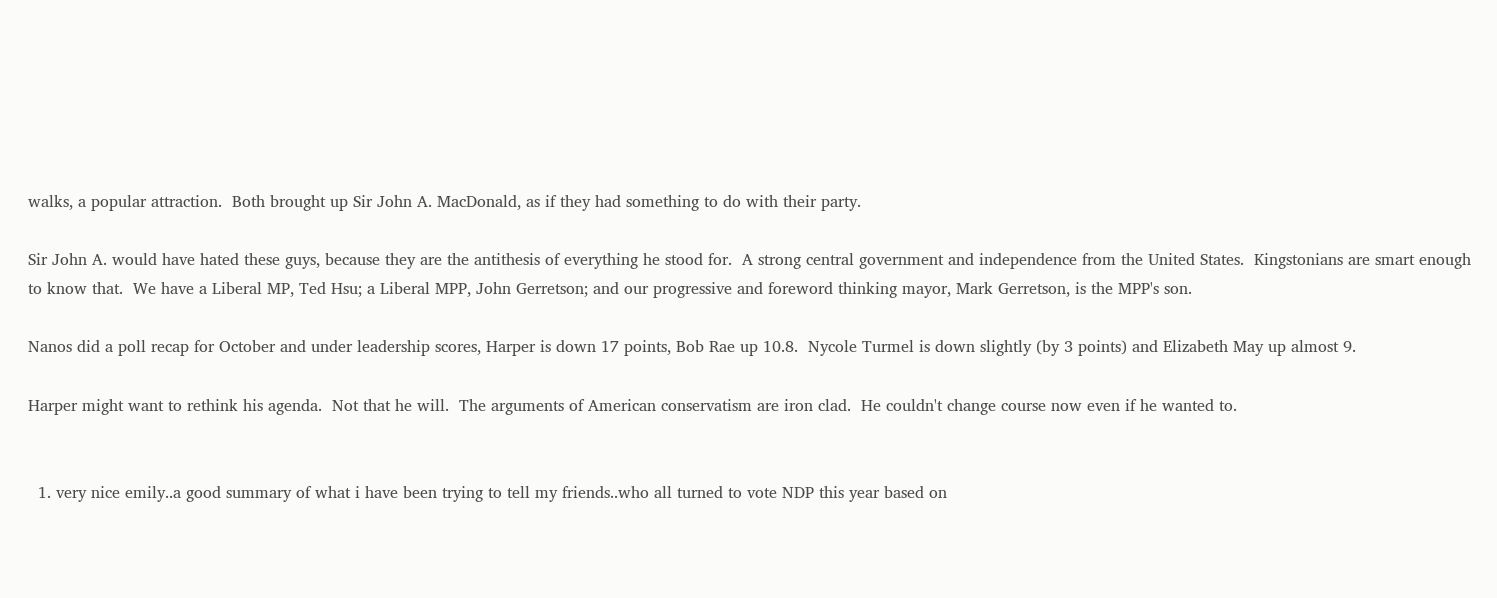walks, a popular attraction.  Both brought up Sir John A. MacDonald, as if they had something to do with their party.

Sir John A. would have hated these guys, because they are the antithesis of everything he stood for.  A strong central government and independence from the United States.  Kingstonians are smart enough to know that.  We have a Liberal MP, Ted Hsu; a Liberal MPP, John Gerretson; and our progressive and foreword thinking mayor, Mark Gerretson, is the MPP's son.

Nanos did a poll recap for October and under leadership scores, Harper is down 17 points, Bob Rae up 10.8.  Nycole Turmel is down slightly (by 3 points) and Elizabeth May up almost 9.

Harper might want to rethink his agenda.  Not that he will.  The arguments of American conservatism are iron clad.  He couldn't change course now even if he wanted to.


  1. very nice emily..a good summary of what i have been trying to tell my friends..who all turned to vote NDP this year based on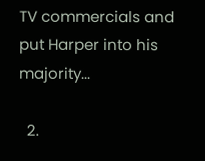TV commercials and put Harper into his majority...

  2.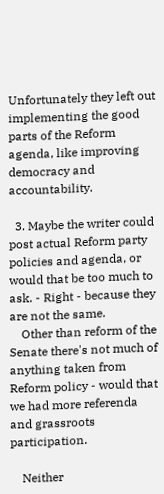Unfortunately they left out implementing the good parts of the Reform agenda, like improving democracy and accountability.

  3. Maybe the writer could post actual Reform party policies and agenda, or would that be too much to ask. - Right - because they are not the same.
    Other than reform of the Senate there's not much of anything taken from Reform policy - would that we had more referenda and grassroots participation.

    Neither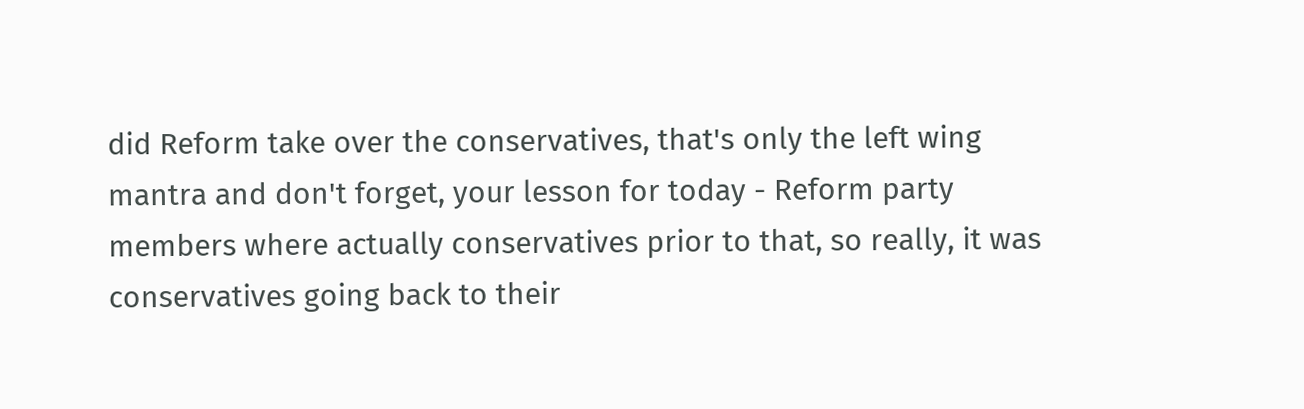did Reform take over the conservatives, that's only the left wing mantra and don't forget, your lesson for today - Reform party members where actually conservatives prior to that, so really, it was conservatives going back to their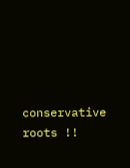conservative roots !!